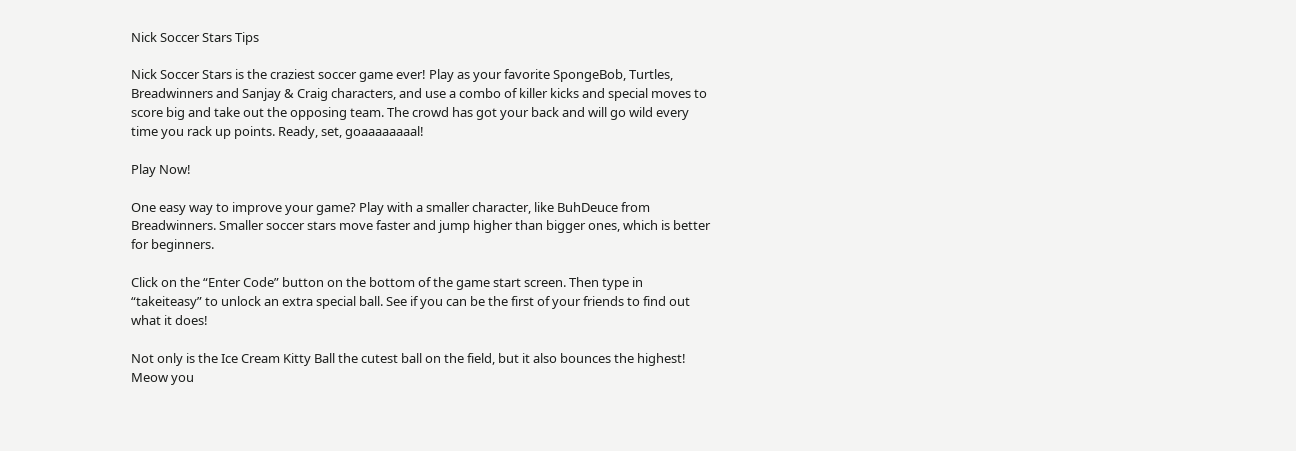Nick Soccer Stars Tips

Nick Soccer Stars is the craziest soccer game ever! Play as your favorite SpongeBob, Turtles, Breadwinners and Sanjay & Craig characters, and use a combo of killer kicks and special moves to score big and take out the opposing team. The crowd has got your back and will go wild every time you rack up points. Ready, set, goaaaaaaaal!

Play Now!

One easy way to improve your game? Play with a smaller character, like BuhDeuce from Breadwinners. Smaller soccer stars move faster and jump higher than bigger ones, which is better for beginners.

Click on the “Enter Code” button on the bottom of the game start screen. Then type in “takeiteasy” to unlock an extra special ball. See if you can be the first of your friends to find out what it does!

Not only is the Ice Cream Kitty Ball the cutest ball on the field, but it also bounces the highest! Meow you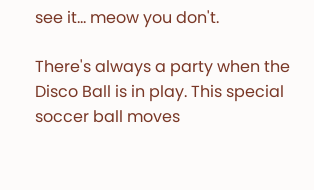see it... meow you don't.

There's always a party when the Disco Ball is in play. This special soccer ball moves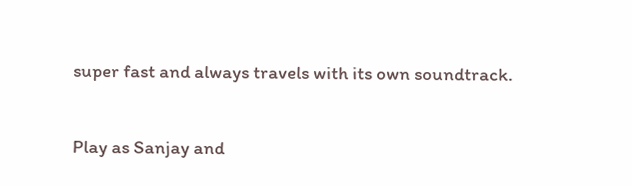super fast and always travels with its own soundtrack.

Play as Sanjay and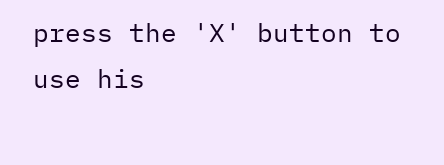press the 'X' button to use his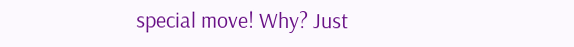special move! Why? Just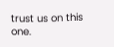trust us on this one.